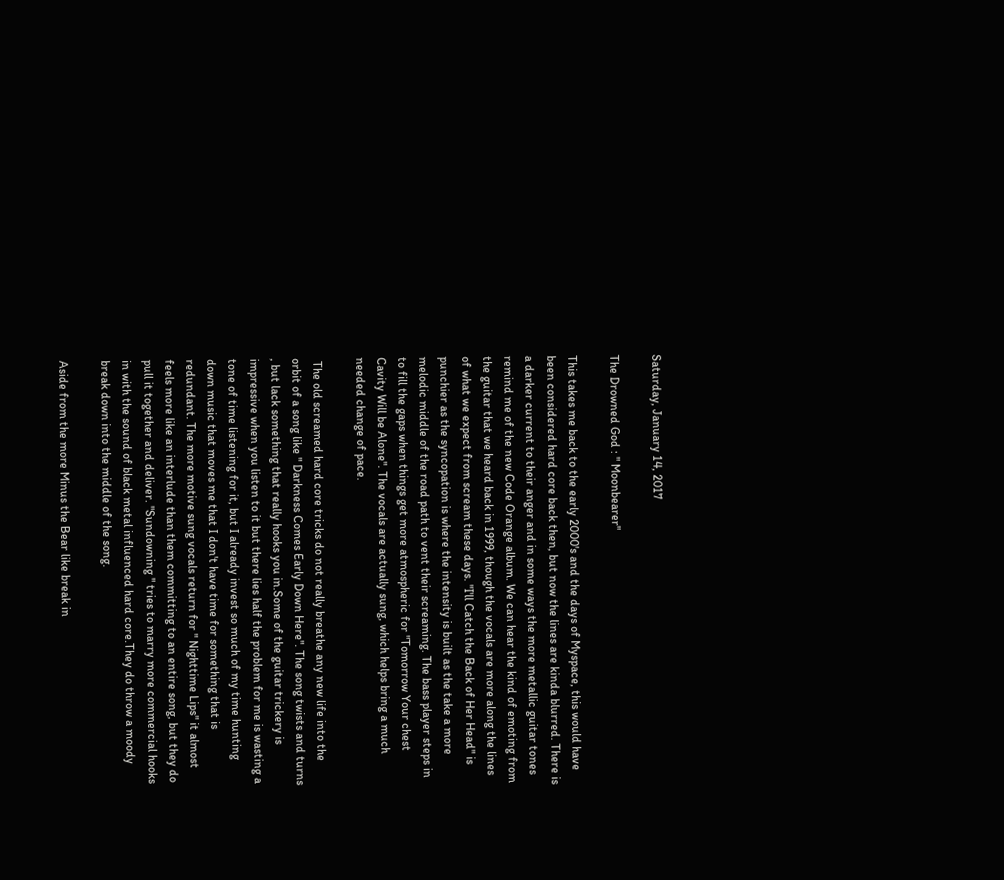Saturday, January 14, 2017

The Drowned God : " Moonbearer"

This takes me back to the early 2000's and the days of Myspace, this would have been considered hard core back then, but now the lines are kinda blurred. There is a darker current to their anger and in some ways the more metallic guitar tones remind me of the new Code Orange album. We can hear the kind of emoting from the guitar that we heard back in 1999, though the vocals are more along the lines of what we expect from scream these days. "I'll Catch the Back of Her Head" is punchier as the syncopation is where the intensity is built as the take a more melodic middle of the road path to vent their screaming. The bass player steps in to fill the gaps when things get more atmospheric for "Tomorrow Your chest Cavity Will be Alone". The vocals are actually sung, which helps bring a much needed change of pace.

 The old screamed hard core tricks do not really breathe any new life into the orbit of a song like " Darkness Comes Early Down Here". The song twists and turns , but lack something that really hooks you in.Some of the guitar trickery is impressive when you listen to it but there lies half the problem for me is wasting a tone of time listening for it, but I already invest so much of my time hunting down music that moves me that I don't have time for something that is redundant. The more motive sung vocals return for " Nighttime Lips" it almost feels more like an interlude than them committing to an entire song, but they do pull it together and deliver. "Sundowning " tries to marry more commercial hooks in with the sound of black metal influenced hard core.They do throw a moody break down into the middle of the song.

Aside from the more Minus the Bear like break in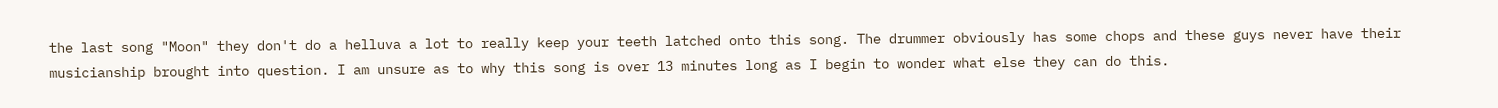the last song "Moon" they don't do a helluva a lot to really keep your teeth latched onto this song. The drummer obviously has some chops and these guys never have their musicianship brought into question. I am unsure as to why this song is over 13 minutes long as I begin to wonder what else they can do this.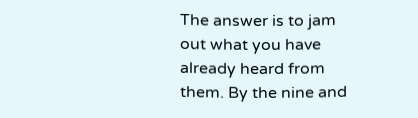The answer is to jam out what you have already heard from them. By the nine and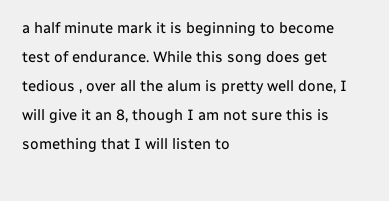a half minute mark it is beginning to become  test of endurance. While this song does get tedious , over all the alum is pretty well done, I will give it an 8, though I am not sure this is something that I will listen to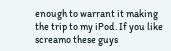enough to warrant it making the trip to my iPod. If you like screamo these guys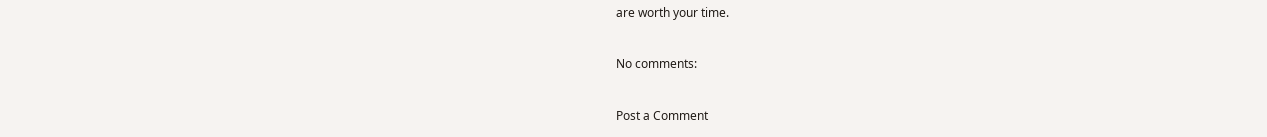are worth your time.

No comments:

Post a Comment